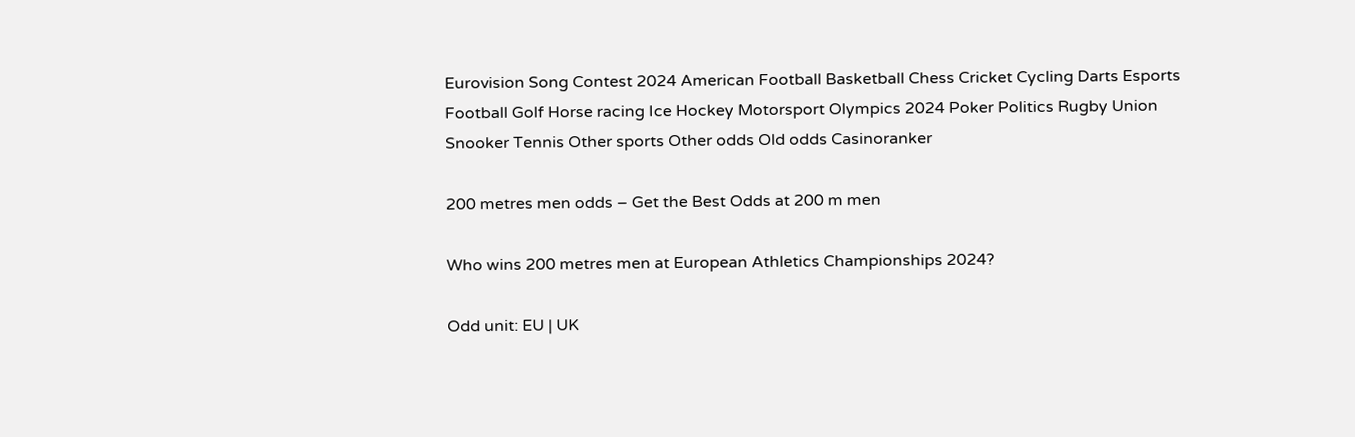Eurovision Song Contest 2024 American Football Basketball Chess Cricket Cycling Darts Esports Football Golf Horse racing Ice Hockey Motorsport Olympics 2024 Poker Politics Rugby Union Snooker Tennis Other sports Other odds Old odds Casinoranker

200 metres men odds – Get the Best Odds at 200 m men

Who wins 200 metres men at European Athletics Championships 2024?

Odd unit: EU | UK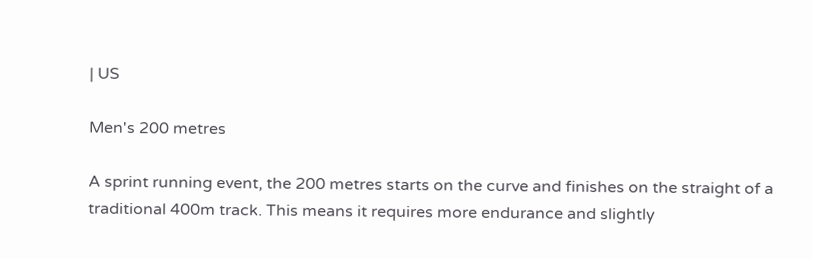| US

Men's 200 metres

A sprint running event, the 200 metres starts on the curve and finishes on the straight of a traditional 400m track. This means it requires more endurance and slightly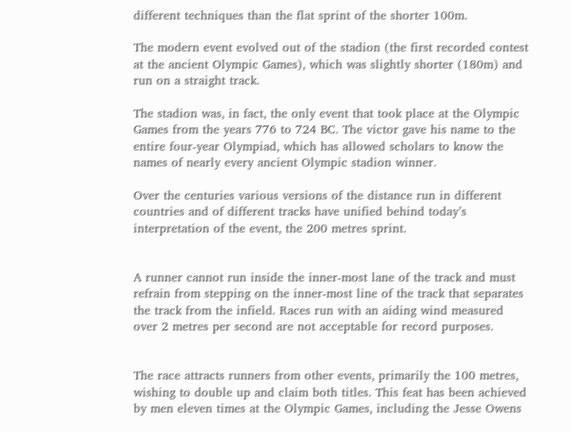different techniques than the flat sprint of the shorter 100m.

The modern event evolved out of the stadion (the first recorded contest at the ancient Olympic Games), which was slightly shorter (180m) and run on a straight track.

The stadion was, in fact, the only event that took place at the Olympic Games from the years 776 to 724 BC. The victor gave his name to the entire four-year Olympiad, which has allowed scholars to know the names of nearly every ancient Olympic stadion winner.

Over the centuries various versions of the distance run in different countries and of different tracks have unified behind today’s interpretation of the event, the 200 metres sprint.


A runner cannot run inside the inner-most lane of the track and must refrain from stepping on the inner-most line of the track that separates the track from the infield. Races run with an aiding wind measured over 2 metres per second are not acceptable for record purposes.


The race attracts runners from other events, primarily the 100 metres, wishing to double up and claim both titles. This feat has been achieved by men eleven times at the Olympic Games, including the Jesse Owens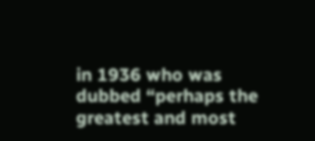in 1936 who was dubbed “perhaps the greatest and most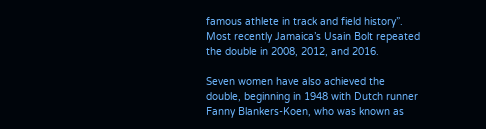famous athlete in track and field history”. Most recently Jamaica’s Usain Bolt repeated the double in 2008, 2012, and 2016.

Seven women have also achieved the double, beginning in 1948 with Dutch runner Fanny Blankers-Koen, who was known as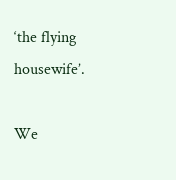‘the flying housewife’.

We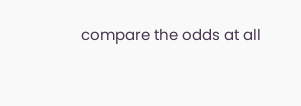compare the odds at all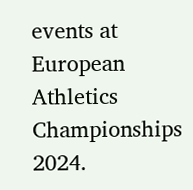events at European Athletics Championships 2024.